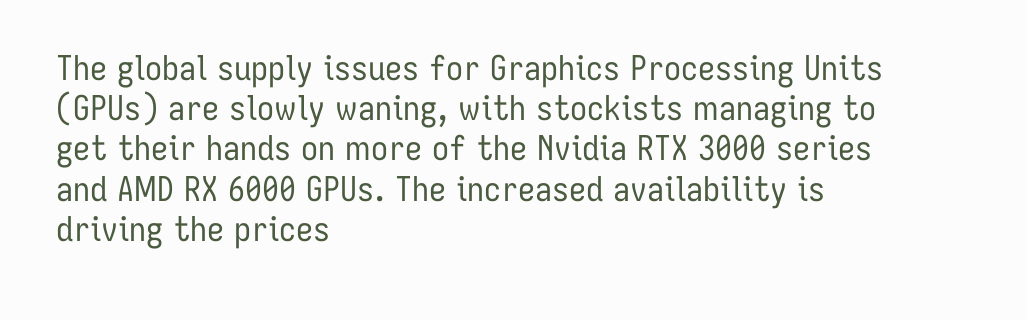The global supply issues for Graphics Processing Units (GPUs) are slowly waning, with stockists managing to get their hands on more of the Nvidia RTX 3000 series and AMD RX 6000 GPUs. The increased availability is driving the prices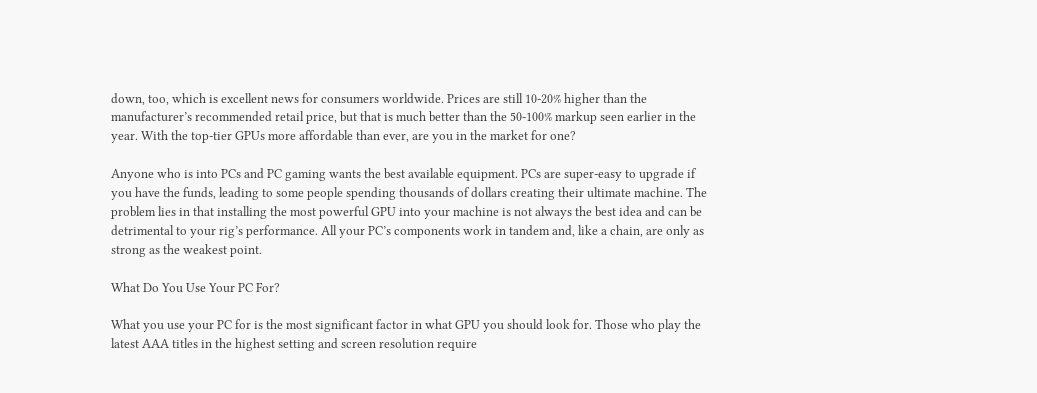down, too, which is excellent news for consumers worldwide. Prices are still 10-20% higher than the manufacturer’s recommended retail price, but that is much better than the 50-100% markup seen earlier in the year. With the top-tier GPUs more affordable than ever, are you in the market for one?

Anyone who is into PCs and PC gaming wants the best available equipment. PCs are super-easy to upgrade if you have the funds, leading to some people spending thousands of dollars creating their ultimate machine. The problem lies in that installing the most powerful GPU into your machine is not always the best idea and can be detrimental to your rig’s performance. All your PC’s components work in tandem and, like a chain, are only as strong as the weakest point.

What Do You Use Your PC For?

What you use your PC for is the most significant factor in what GPU you should look for. Those who play the latest AAA titles in the highest setting and screen resolution require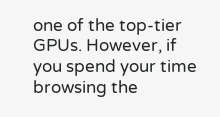one of the top-tier GPUs. However, if you spend your time browsing the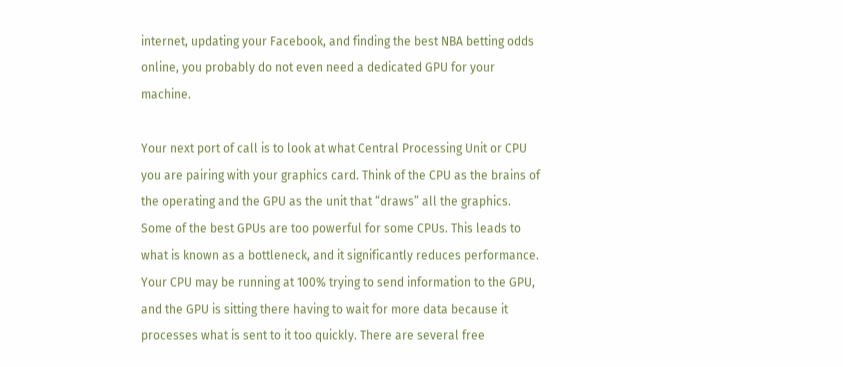internet, updating your Facebook, and finding the best NBA betting odds online, you probably do not even need a dedicated GPU for your machine.

Your next port of call is to look at what Central Processing Unit or CPU you are pairing with your graphics card. Think of the CPU as the brains of the operating and the GPU as the unit that “draws” all the graphics. Some of the best GPUs are too powerful for some CPUs. This leads to what is known as a bottleneck, and it significantly reduces performance. Your CPU may be running at 100% trying to send information to the GPU, and the GPU is sitting there having to wait for more data because it processes what is sent to it too quickly. There are several free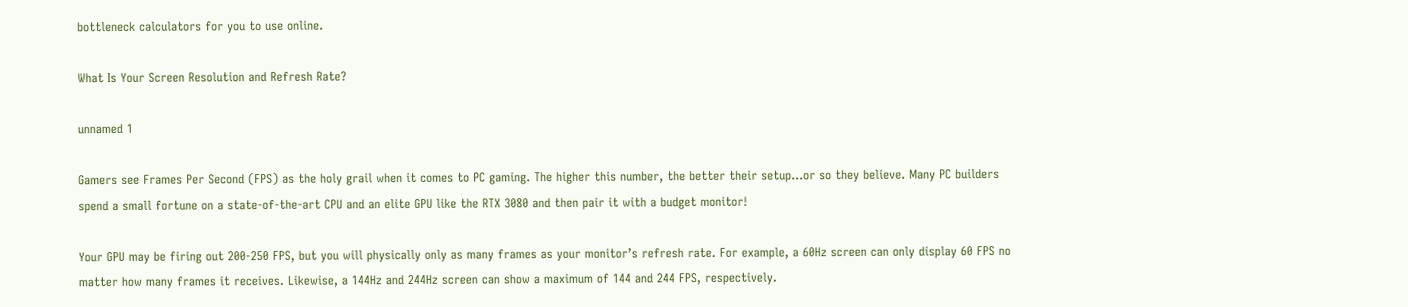bottleneck calculators for you to use online.

What Is Your Screen Resolution and Refresh Rate?

unnamed 1

Gamers see Frames Per Second (FPS) as the holy grail when it comes to PC gaming. The higher this number, the better their setup…or so they believe. Many PC builders spend a small fortune on a state-of-the-art CPU and an elite GPU like the RTX 3080 and then pair it with a budget monitor!

Your GPU may be firing out 200-250 FPS, but you will physically only as many frames as your monitor’s refresh rate. For example, a 60Hz screen can only display 60 FPS no matter how many frames it receives. Likewise, a 144Hz and 244Hz screen can show a maximum of 144 and 244 FPS, respectively.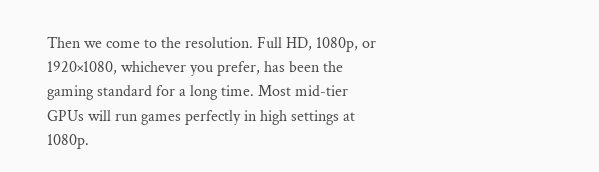Then we come to the resolution. Full HD, 1080p, or 1920×1080, whichever you prefer, has been the gaming standard for a long time. Most mid-tier GPUs will run games perfectly in high settings at 1080p.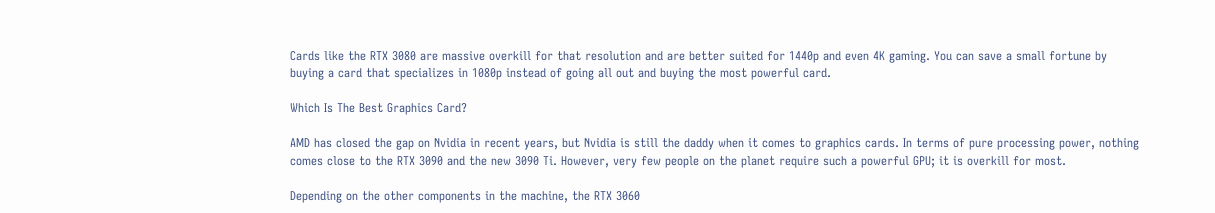Cards like the RTX 3080 are massive overkill for that resolution and are better suited for 1440p and even 4K gaming. You can save a small fortune by buying a card that specializes in 1080p instead of going all out and buying the most powerful card.

Which Is The Best Graphics Card?

AMD has closed the gap on Nvidia in recent years, but Nvidia is still the daddy when it comes to graphics cards. In terms of pure processing power, nothing comes close to the RTX 3090 and the new 3090 Ti. However, very few people on the planet require such a powerful GPU; it is overkill for most.

Depending on the other components in the machine, the RTX 3060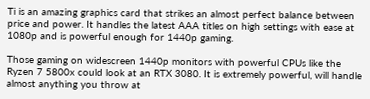Ti is an amazing graphics card that strikes an almost perfect balance between price and power. It handles the latest AAA titles on high settings with ease at 1080p and is powerful enough for 1440p gaming.

Those gaming on widescreen 1440p monitors with powerful CPUs like the Ryzen 7 5800x could look at an RTX 3080. It is extremely powerful, will handle almost anything you throw at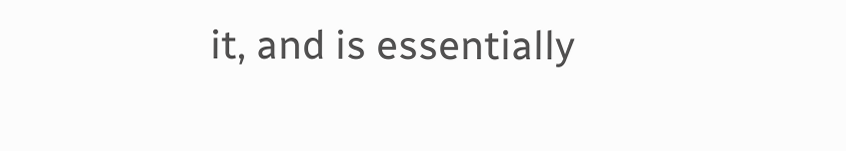it, and is essentially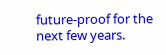future-proof for the next few years.